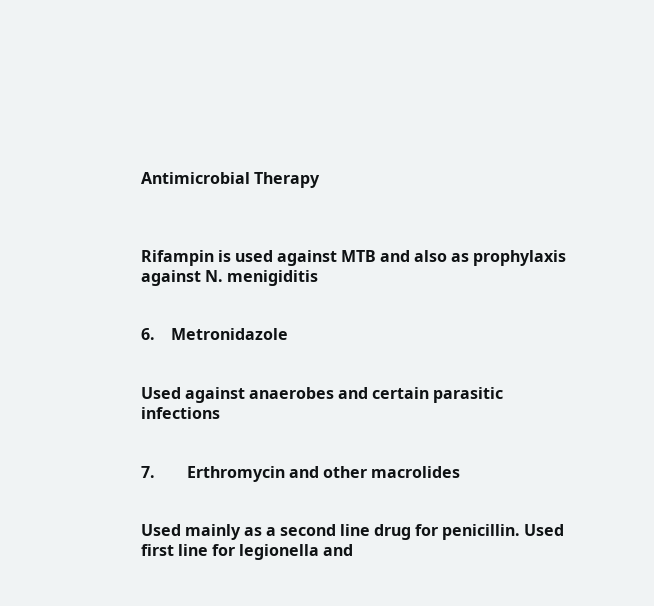Antimicrobial Therapy



Rifampin is used against MTB and also as prophylaxis against N. menigiditis


6.    Metronidazole


Used against anaerobes and certain parasitic infections


7.        Erthromycin and other macrolides


Used mainly as a second line drug for penicillin. Used first line for legionella and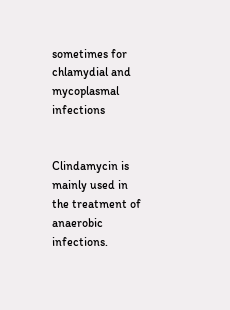sometimes for chlamydial and mycoplasmal infections


Clindamycin is mainly used in the treatment of anaerobic infections.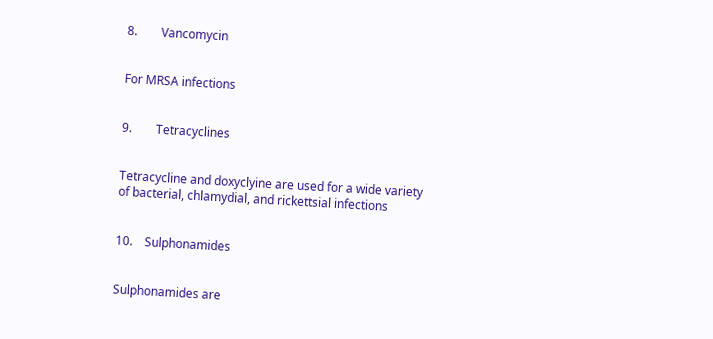8.        Vancomycin


For MRSA infections


9.        Tetracyclines


Tetracycline and doxyclyine are used for a wide variety of bacterial, chlamydial, and rickettsial infections


10.    Sulphonamides


Sulphonamides are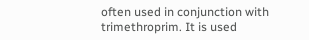often used in conjunction with trimethroprim. It is used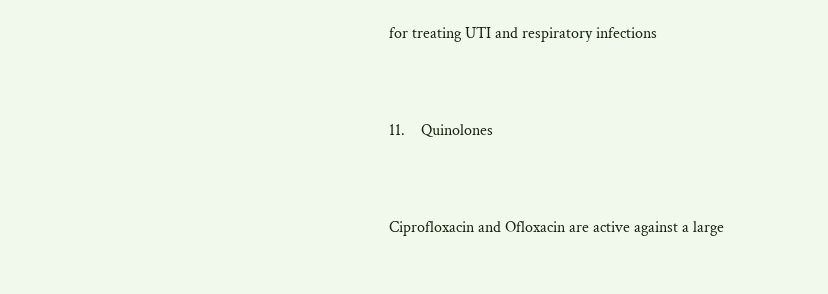for treating UTI and respiratory infections


11.    Quinolones


Ciprofloxacin and Ofloxacin are active against a large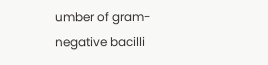umber of gram-negative bacilli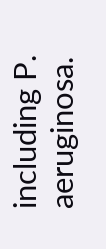including P. aeruginosa.